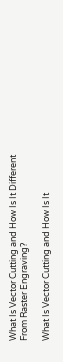What Is Vector Cutting and How Is It Different From Raster Engraving?

What Is Vector Cutting and How Is It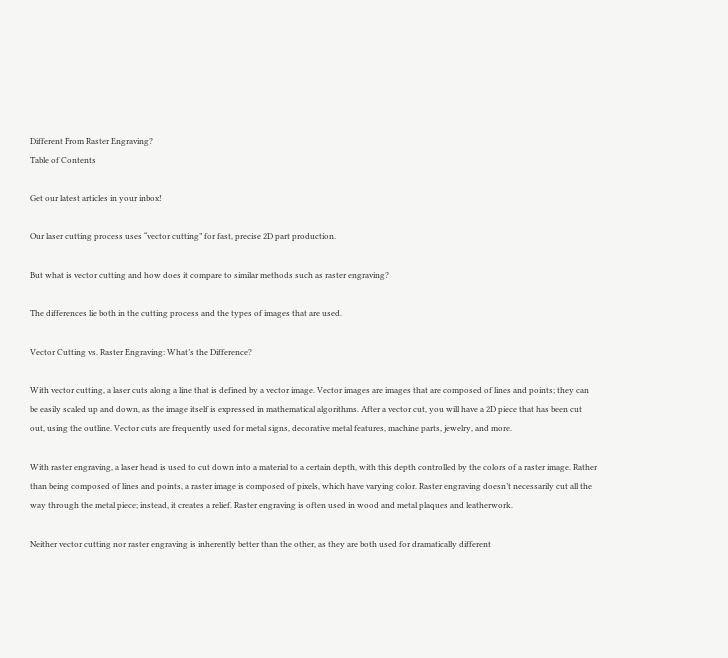Different From Raster Engraving?
Table of Contents

Get our latest articles in your inbox!

Our laser cutting process uses “vector cutting” for fast, precise 2D part production.

But what is vector cutting and how does it compare to similar methods such as raster engraving?

The differences lie both in the cutting process and the types of images that are used.

Vector Cutting vs. Raster Engraving: What’s the Difference?

With vector cutting, a laser cuts along a line that is defined by a vector image. Vector images are images that are composed of lines and points; they can be easily scaled up and down, as the image itself is expressed in mathematical algorithms. After a vector cut, you will have a 2D piece that has been cut out, using the outline. Vector cuts are frequently used for metal signs, decorative metal features, machine parts, jewelry, and more.

With raster engraving, a laser head is used to cut down into a material to a certain depth, with this depth controlled by the colors of a raster image. Rather than being composed of lines and points, a raster image is composed of pixels, which have varying color. Raster engraving doesn’t necessarily cut all the way through the metal piece; instead, it creates a relief. Raster engraving is often used in wood and metal plaques and leatherwork.

Neither vector cutting nor raster engraving is inherently better than the other, as they are both used for dramatically different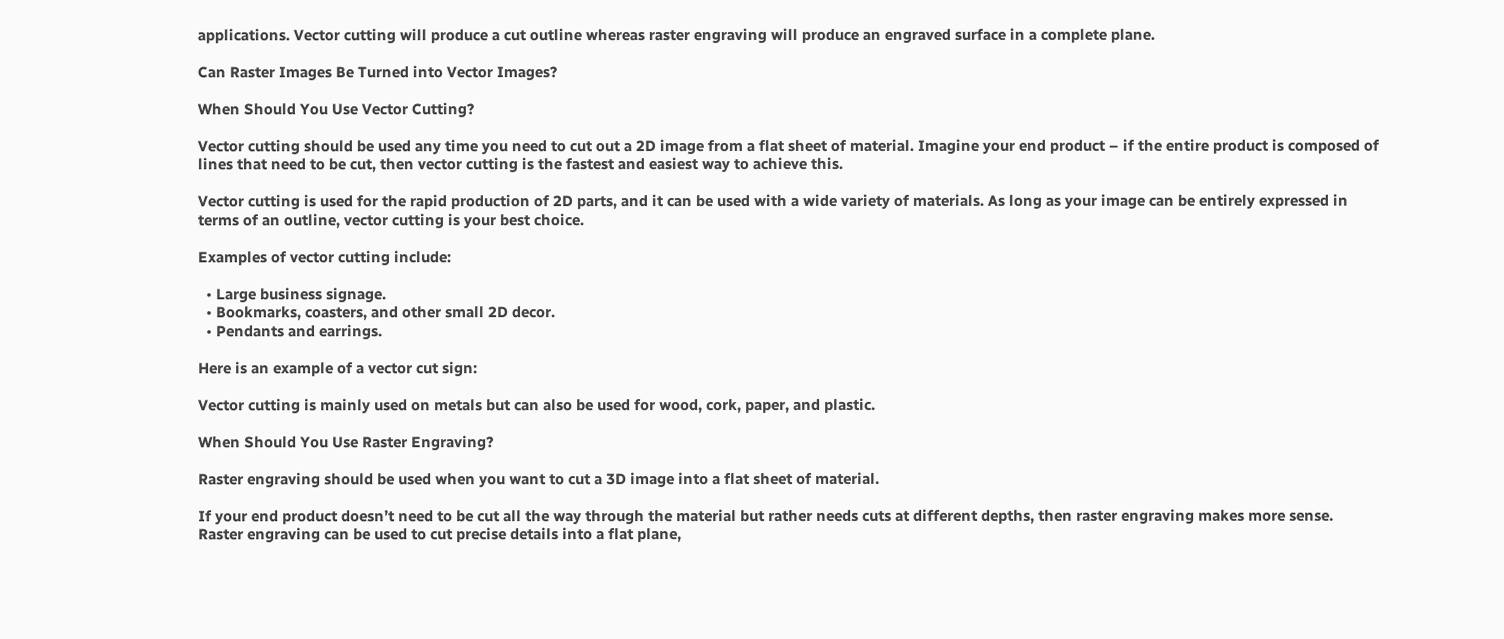applications. Vector cutting will produce a cut outline whereas raster engraving will produce an engraved surface in a complete plane.

Can Raster Images Be Turned into Vector Images?

When Should You Use Vector Cutting?

Vector cutting should be used any time you need to cut out a 2D image from a flat sheet of material. Imagine your end product – if the entire product is composed of lines that need to be cut, then vector cutting is the fastest and easiest way to achieve this.

Vector cutting is used for the rapid production of 2D parts, and it can be used with a wide variety of materials. As long as your image can be entirely expressed in terms of an outline, vector cutting is your best choice.

Examples of vector cutting include:

  • Large business signage.
  • Bookmarks, coasters, and other small 2D decor.
  • Pendants and earrings.

Here is an example of a vector cut sign:

Vector cutting is mainly used on metals but can also be used for wood, cork, paper, and plastic.

When Should You Use Raster Engraving?

Raster engraving should be used when you want to cut a 3D image into a flat sheet of material.

If your end product doesn’t need to be cut all the way through the material but rather needs cuts at different depths, then raster engraving makes more sense. Raster engraving can be used to cut precise details into a flat plane,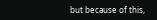but because of this,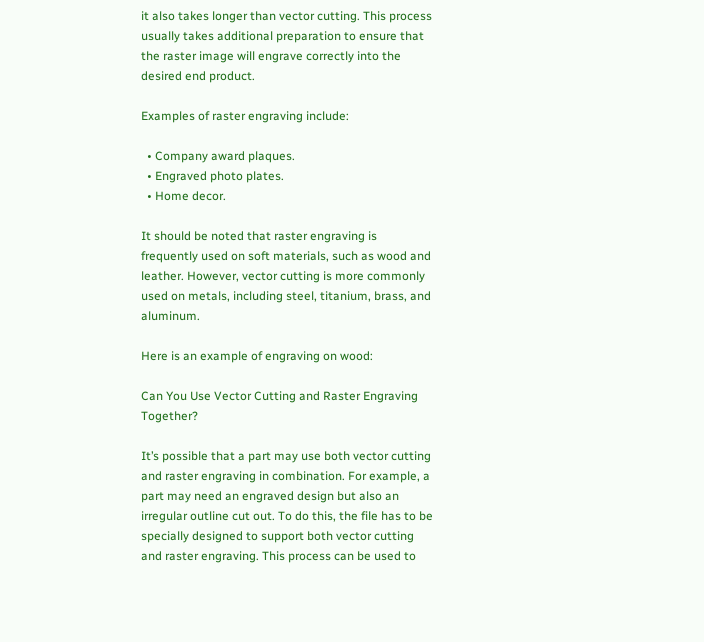it also takes longer than vector cutting. This process usually takes additional preparation to ensure that the raster image will engrave correctly into the desired end product.

Examples of raster engraving include:

  • Company award plaques.
  • Engraved photo plates.
  • Home decor.

It should be noted that raster engraving is frequently used on soft materials, such as wood and leather. However, vector cutting is more commonly used on metals, including steel, titanium, brass, and aluminum.

Here is an example of engraving on wood:

Can You Use Vector Cutting and Raster Engraving Together?

It’s possible that a part may use both vector cutting and raster engraving in combination. For example, a part may need an engraved design but also an irregular outline cut out. To do this, the file has to be specially designed to support both vector cutting and raster engraving. This process can be used to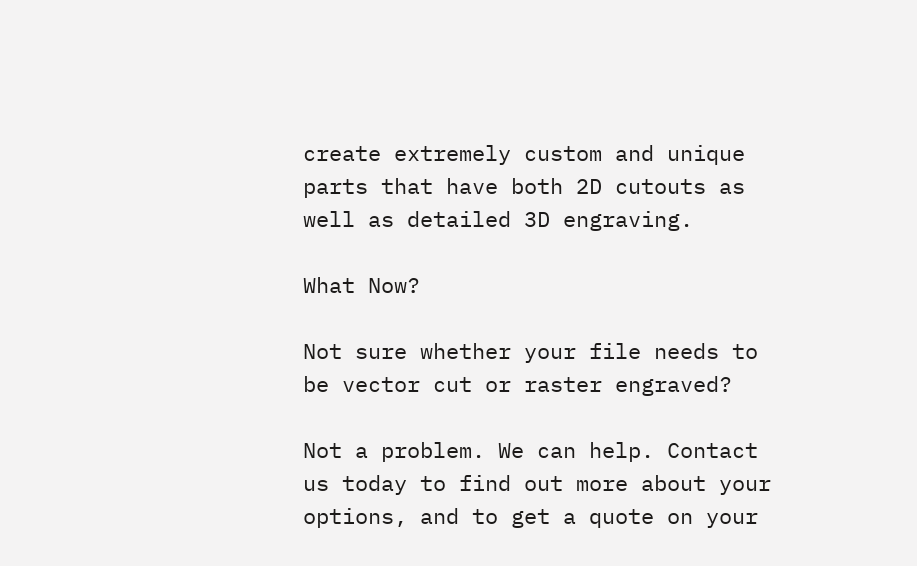create extremely custom and unique parts that have both 2D cutouts as well as detailed 3D engraving.

What Now?

Not sure whether your file needs to be vector cut or raster engraved?

Not a problem. We can help. Contact us today to find out more about your options, and to get a quote on your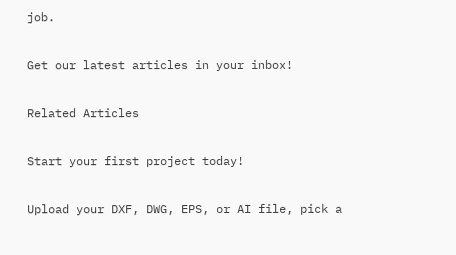job.

Get our latest articles in your inbox!

Related Articles

Start your first project today!

Upload your DXF, DWG, EPS, or AI file, pick a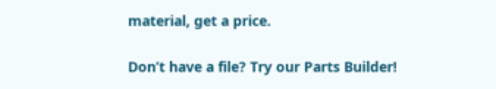material, get a price.

Don’t have a file? Try our Parts Builder!